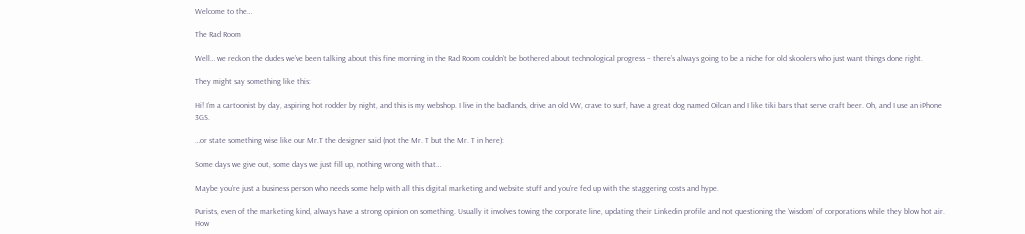Welcome to the…

The Rad Room

Well… we reckon the dudes we’ve been talking about this fine morning in the Rad Room couldn’t be bothered about technological progress – there’s always going to be a niche for old skoolers who just want things done right.

They might say something like this:

Hi! I’m a cartoonist by day, aspiring hot rodder by night, and this is my webshop. I live in the badlands, drive an old VW, crave to surf, have a great dog named Oilcan and I like tiki bars that serve craft beer. Oh, and I use an iPhone 3GS.

…or state something wise like our Mr.T the designer said (not the Mr. T but the Mr. T in here):

Some days we give out, some days we just fill up, nothing wrong with that…

Maybe you’re just a business person who needs some help with all this digital marketing and website stuff and you’re fed up with the staggering costs and hype.

Purists, even of the marketing kind, always have a strong opinion on something. Usually it involves towing the corporate line, updating their Linkedin profile and not questioning the ‘wisdom’ of corporations while they blow hot air. How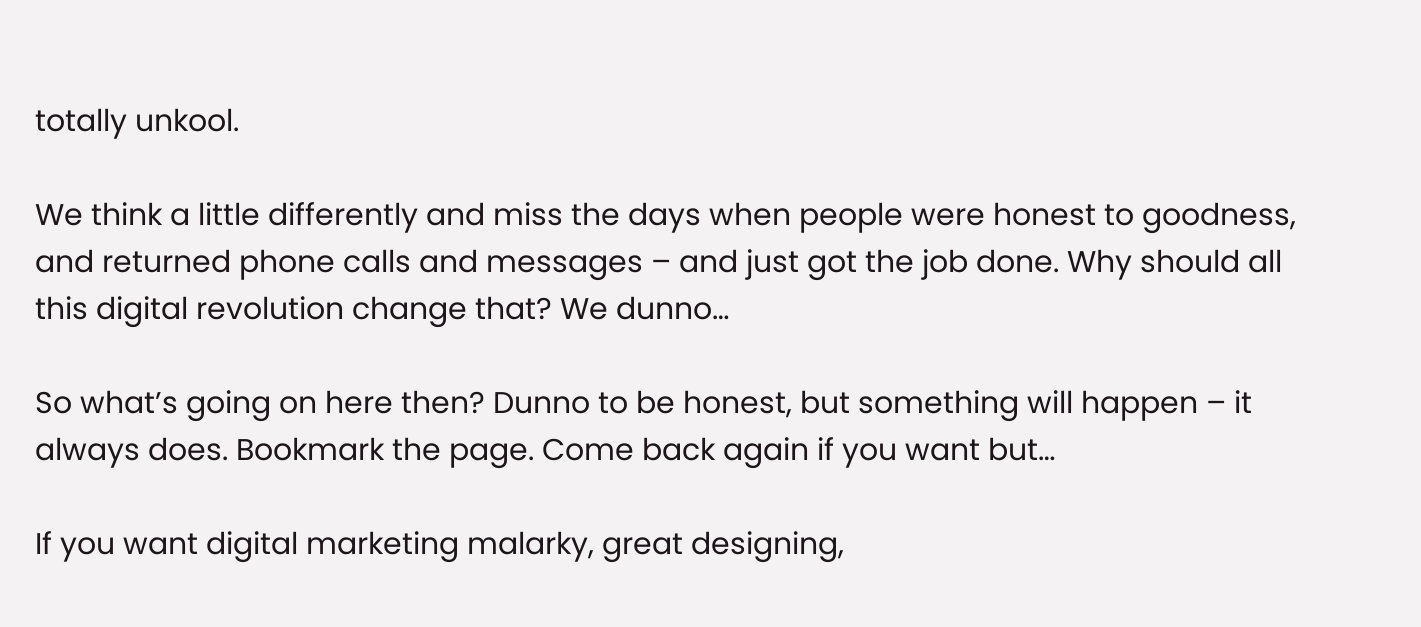totally unkool.

We think a little differently and miss the days when people were honest to goodness, and returned phone calls and messages – and just got the job done. Why should all this digital revolution change that? We dunno…

So what’s going on here then? Dunno to be honest, but something will happen – it always does. Bookmark the page. Come back again if you want but…

If you want digital marketing malarky, great designing,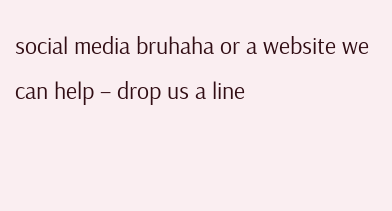social media bruhaha or a website we can help – drop us a line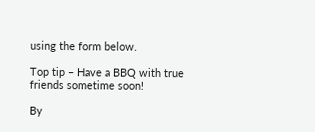using the form below.

Top tip – Have a BBQ with true friends sometime soon!

By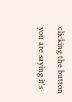clicking the button you are saying it's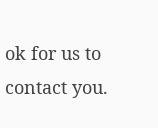ok for us to contact you.